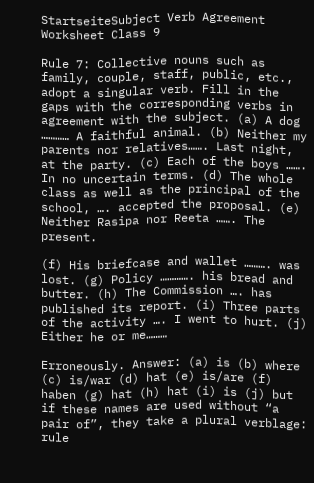StartseiteSubject Verb Agreement Worksheet Class 9

Rule 7: Collective nouns such as family, couple, staff, public, etc., adopt a singular verb. Fill in the gaps with the corresponding verbs in agreement with the subject. (a) A dog ………… A faithful animal. (b) Neither my parents nor relatives……. Last night, at the party. (c) Each of the boys ……. In no uncertain terms. (d) The whole class as well as the principal of the school, …. accepted the proposal. (e) Neither Rasipa nor Reeta ……. The present.

(f) His briefcase and wallet ………. was lost. (g) Policy …………. his bread and butter. (h) The Commission …. has published its report. (i) Three parts of the activity …. I went to hurt. (j) Either he or me………

Erroneously. Answer: (a) is (b) where (c) is/war (d) hat (e) is/are (f) haben (g) hat (h) hat (i) is (j) but if these names are used without “a pair of”, they take a plural verblage: rule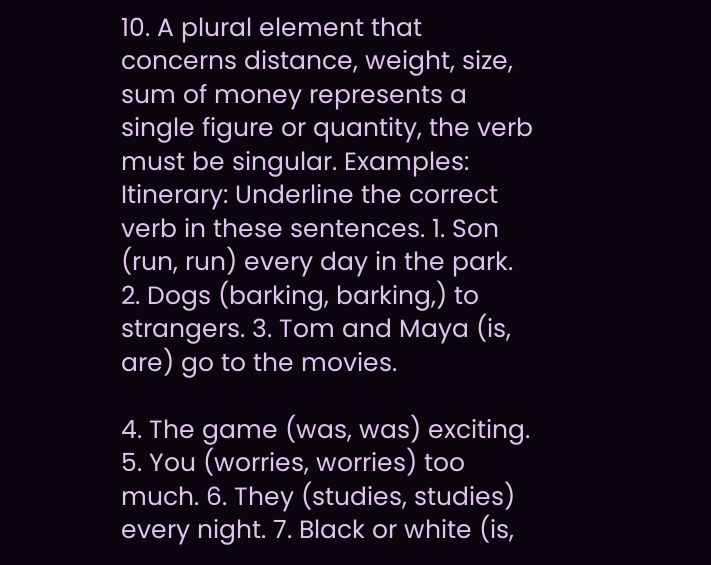10. A plural element that concerns distance, weight, size, sum of money represents a single figure or quantity, the verb must be singular. Examples: Itinerary: Underline the correct verb in these sentences. 1. Son (run, run) every day in the park. 2. Dogs (barking, barking,) to strangers. 3. Tom and Maya (is, are) go to the movies.

4. The game (was, was) exciting. 5. You (worries, worries) too much. 6. They (studies, studies) every night. 7. Black or white (is,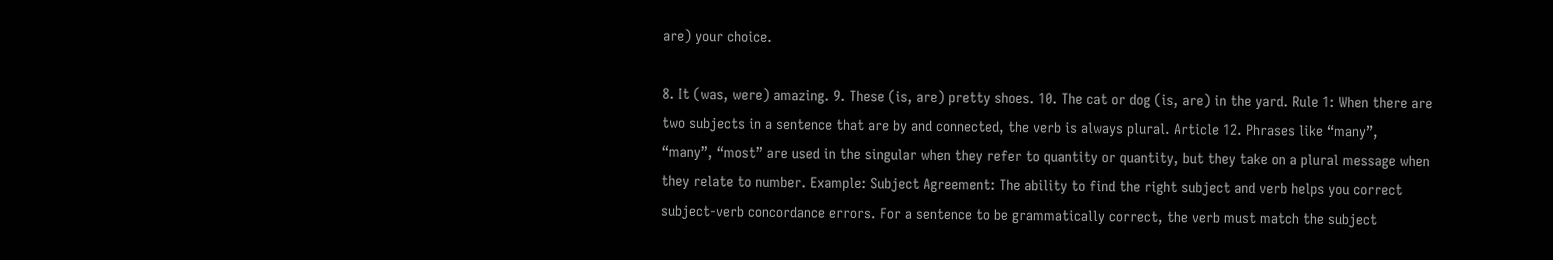are) your choice.

8. It (was, were) amazing. 9. These (is, are) pretty shoes. 10. The cat or dog (is, are) in the yard. Rule 1: When there are two subjects in a sentence that are by and connected, the verb is always plural. Article 12. Phrases like “many”, “many”, “most” are used in the singular when they refer to quantity or quantity, but they take on a plural message when they relate to number. Example: Subject Agreement: The ability to find the right subject and verb helps you correct subject-verb concordance errors. For a sentence to be grammatically correct, the verb must match the subject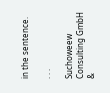in the sentence.

. . .

Suchoweew Consulting GmbH &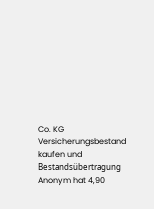Co. KG Versicherungsbestand kaufen und Bestandsübertragung Anonym hat 4,90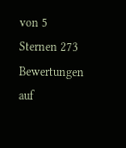von 5 Sternen 273 Bewertungen auf